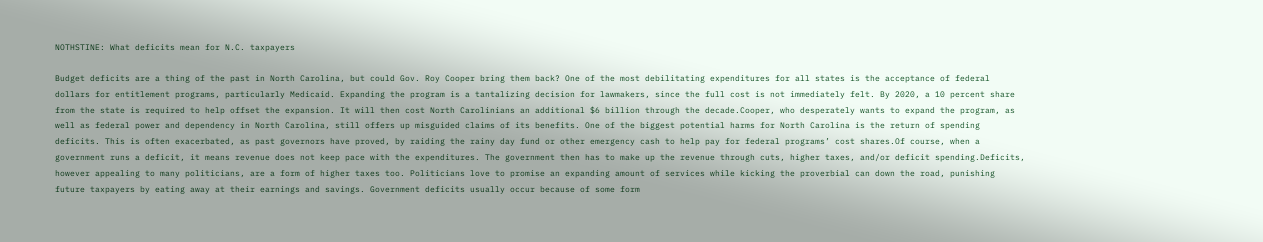NOTHSTINE: What deficits mean for N.C. taxpayers

Budget deficits are a thing of the past in North Carolina, but could Gov. Roy Cooper bring them back? One of the most debilitating expenditures for all states is the acceptance of federal dollars for entitlement programs, particularly Medicaid. Expanding the program is a tantalizing decision for lawmakers, since the full cost is not immediately felt. By 2020, a 10 percent share from the state is required to help offset the expansion. It will then cost North Carolinians an additional $6 billion through the decade.Cooper, who desperately wants to expand the program, as well as federal power and dependency in North Carolina, still offers up misguided claims of its benefits. One of the biggest potential harms for North Carolina is the return of spending deficits. This is often exacerbated, as past governors have proved, by raiding the rainy day fund or other emergency cash to help pay for federal programs’ cost shares.Of course, when a government runs a deficit, it means revenue does not keep pace with the expenditures. The government then has to make up the revenue through cuts, higher taxes, and/or deficit spending.Deficits, however appealing to many politicians, are a form of higher taxes too. Politicians love to promise an expanding amount of services while kicking the proverbial can down the road, punishing future taxpayers by eating away at their earnings and savings. Government deficits usually occur because of some form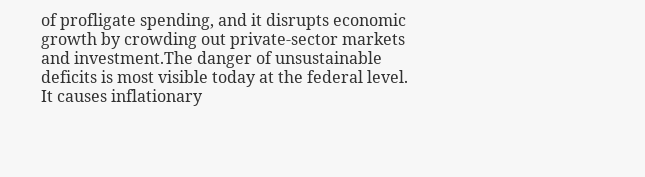of profligate spending, and it disrupts economic growth by crowding out private-sector markets and investment.The danger of unsustainable deficits is most visible today at the federal level. It causes inflationary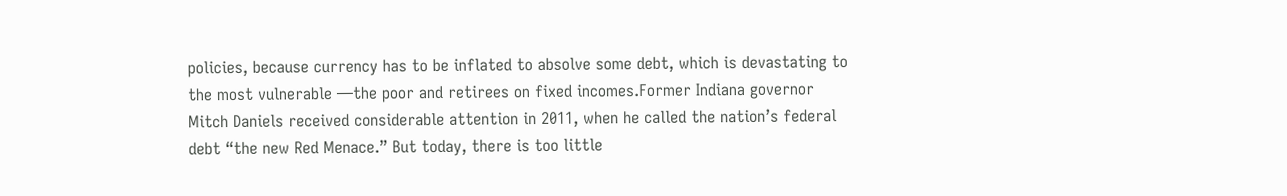policies, because currency has to be inflated to absolve some debt, which is devastating to the most vulnerable —the poor and retirees on fixed incomes.Former Indiana governor Mitch Daniels received considerable attention in 2011, when he called the nation’s federal debt “the new Red Menace.” But today, there is too little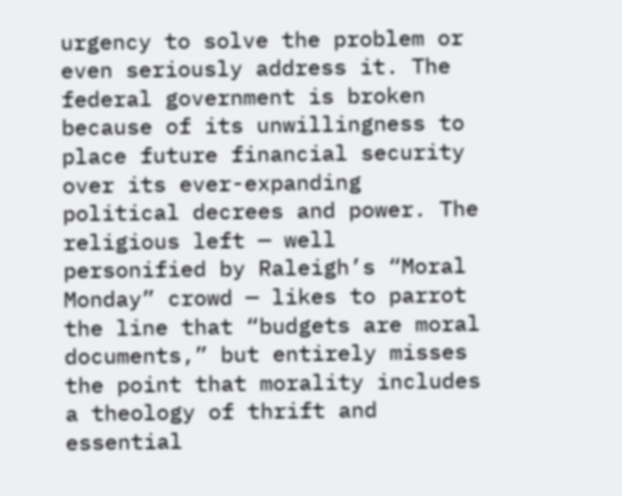urgency to solve the problem or even seriously address it. The federal government is broken because of its unwillingness to place future financial security over its ever-expanding political decrees and power. The religious left — well personified by Raleigh’s “Moral Monday” crowd — likes to parrot the line that “budgets are moral documents,” but entirely misses the point that morality includes a theology of thrift and essential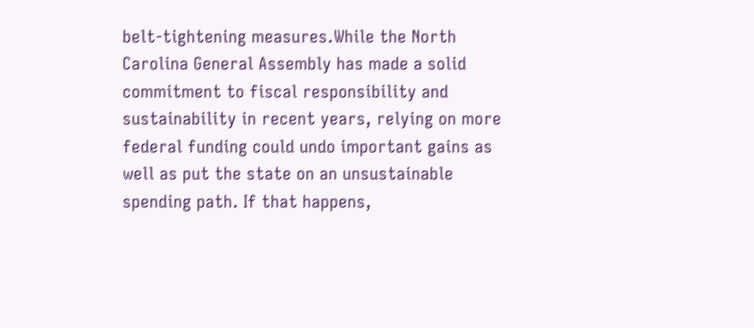belt-tightening measures.While the North Carolina General Assembly has made a solid commitment to fiscal responsibility and sustainability in recent years, relying on more federal funding could undo important gains as well as put the state on an unsustainable spending path. If that happens,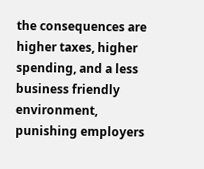the consequences are higher taxes, higher spending, and a less business friendly environment, punishing employers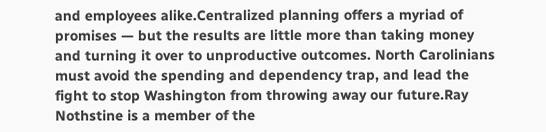and employees alike.Centralized planning offers a myriad of promises — but the results are little more than taking money and turning it over to unproductive outcomes. North Carolinians must avoid the spending and dependency trap, and lead the fight to stop Washington from throwing away our future.Ray Nothstine is a member of the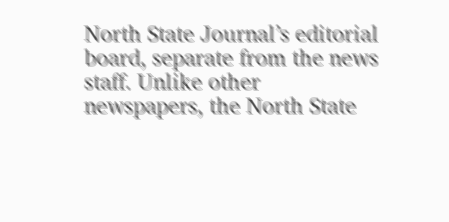North State Journal’s editorial board, separate from the news staff. Unlike other newspapers, the North State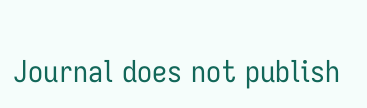Journal does not publish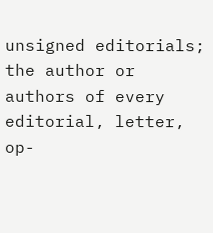unsigned editorials; the author or authors of every editorial, letter, op-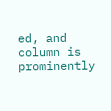ed, and column is prominently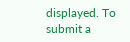displayed. To submit a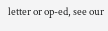letter or op-ed, see our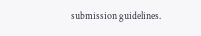submission guidelines.